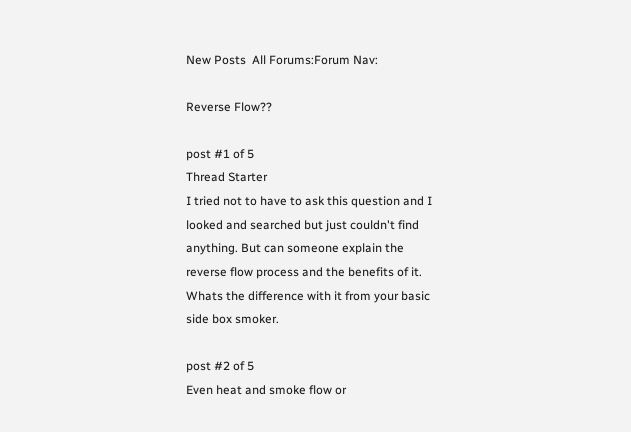New Posts  All Forums:Forum Nav:

Reverse Flow??

post #1 of 5
Thread Starter
I tried not to have to ask this question and I looked and searched but just couldn't find anything. But can someone explain the reverse flow process and the benefits of it. Whats the difference with it from your basic side box smoker.

post #2 of 5
Even heat and smoke flow or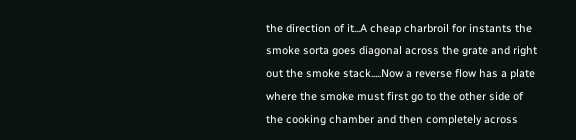the direction of it...A cheap charbroil for instants the smoke sorta goes diagonal across the grate and right out the smoke stack.....Now a reverse flow has a plate where the smoke must first go to the other side of the cooking chamber and then completely across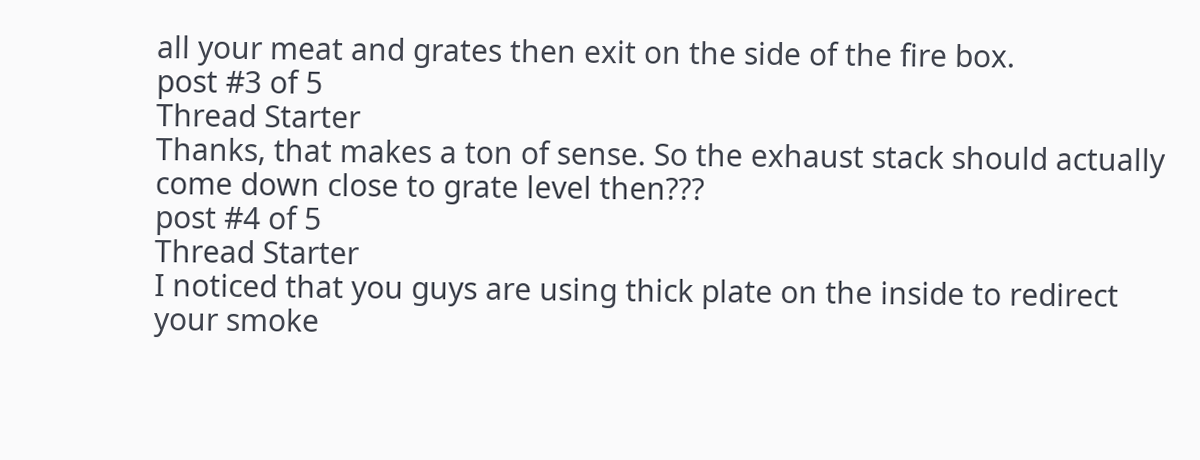all your meat and grates then exit on the side of the fire box.
post #3 of 5
Thread Starter
Thanks, that makes a ton of sense. So the exhaust stack should actually come down close to grate level then???
post #4 of 5
Thread Starter
I noticed that you guys are using thick plate on the inside to redirect your smoke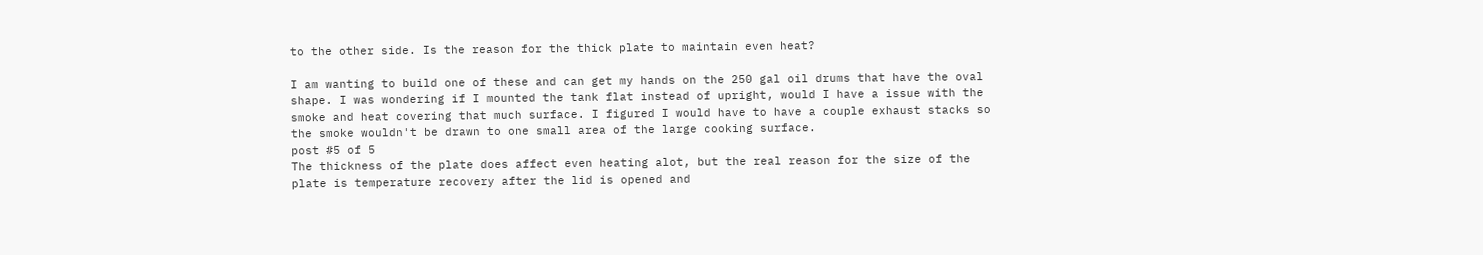to the other side. Is the reason for the thick plate to maintain even heat?

I am wanting to build one of these and can get my hands on the 250 gal oil drums that have the oval shape. I was wondering if I mounted the tank flat instead of upright, would I have a issue with the smoke and heat covering that much surface. I figured I would have to have a couple exhaust stacks so the smoke wouldn't be drawn to one small area of the large cooking surface.
post #5 of 5
The thickness of the plate does affect even heating alot, but the real reason for the size of the plate is temperature recovery after the lid is opened and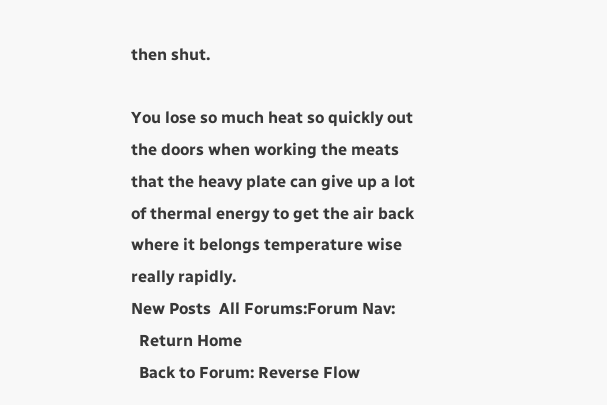then shut.

You lose so much heat so quickly out the doors when working the meats that the heavy plate can give up a lot of thermal energy to get the air back where it belongs temperature wise really rapidly.
New Posts  All Forums:Forum Nav:
  Return Home
  Back to Forum: Reverse Flow